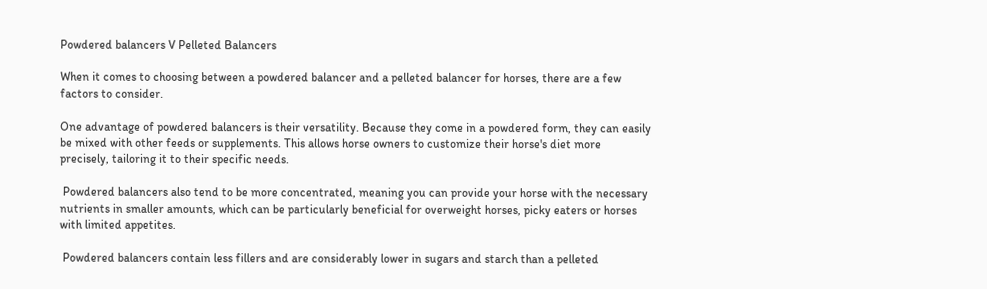Powdered balancers V Pelleted Balancers

When it comes to choosing between a powdered balancer and a pelleted balancer for horses, there are a few factors to consider.

One advantage of powdered balancers is their versatility. Because they come in a powdered form, they can easily be mixed with other feeds or supplements. This allows horse owners to customize their horse's diet more precisely, tailoring it to their specific needs.

 Powdered balancers also tend to be more concentrated, meaning you can provide your horse with the necessary nutrients in smaller amounts, which can be particularly beneficial for overweight horses, picky eaters or horses with limited appetites.

 Powdered balancers contain less fillers and are considerably lower in sugars and starch than a pelleted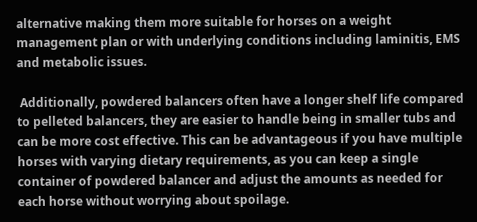alternative making them more suitable for horses on a weight management plan or with underlying conditions including laminitis, EMS and metabolic issues.

 Additionally, powdered balancers often have a longer shelf life compared to pelleted balancers, they are easier to handle being in smaller tubs and can be more cost effective. This can be advantageous if you have multiple horses with varying dietary requirements, as you can keep a single container of powdered balancer and adjust the amounts as needed for each horse without worrying about spoilage.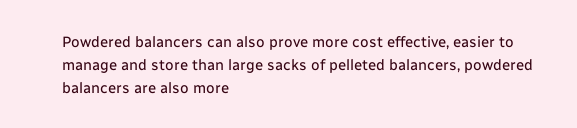Powdered balancers can also prove more cost effective, easier to manage and store than large sacks of pelleted balancers, powdered balancers are also more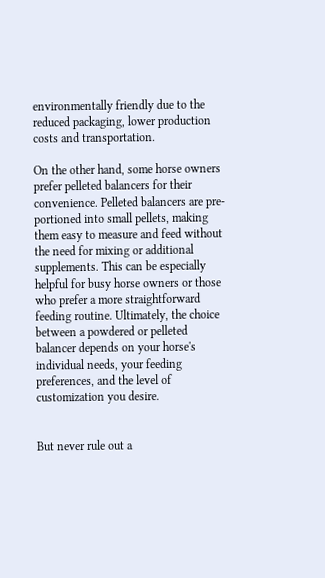environmentally friendly due to the reduced packaging, lower production costs and transportation.

On the other hand, some horse owners prefer pelleted balancers for their convenience. Pelleted balancers are pre-portioned into small pellets, making them easy to measure and feed without the need for mixing or additional supplements. This can be especially helpful for busy horse owners or those who prefer a more straightforward feeding routine. Ultimately, the choice between a powdered or pelleted balancer depends on your horse's individual needs, your feeding preferences, and the level of customization you desire.


But never rule out a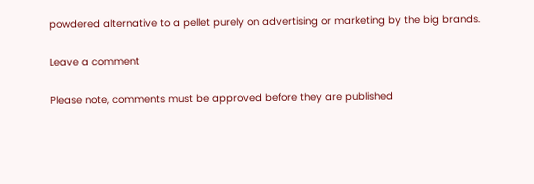powdered alternative to a pellet purely on advertising or marketing by the big brands.

Leave a comment

Please note, comments must be approved before they are published